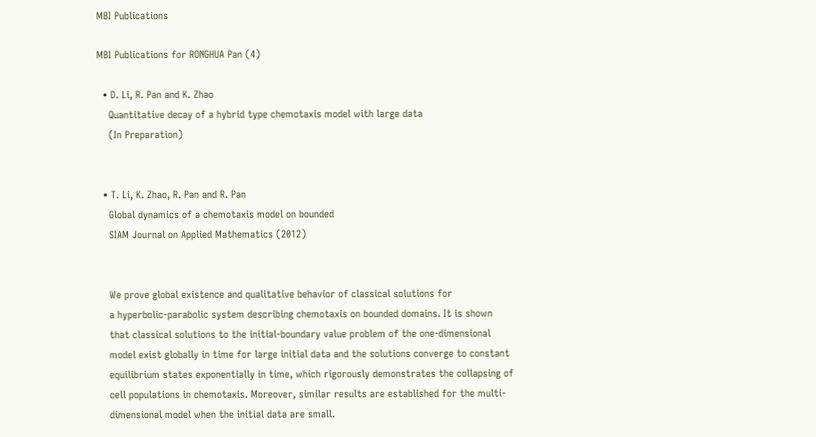MBI Publications

MBI Publications for RONGHUA Pan (4)

  • D. Li, R. Pan and K. Zhao
    Quantitative decay of a hybrid type chemotaxis model with large data
    (In Preparation)


  • T. Li, K. Zhao, R. Pan and R. Pan
    Global dynamics of a chemotaxis model on bounded
    SIAM Journal on Applied Mathematics (2012)


    We prove global existence and qualitative behavior of classical solutions for
    a hyperbolic-parabolic system describing chemotaxis on bounded domains. It is shown
    that classical solutions to the initial-boundary value problem of the one-dimensional
    model exist globally in time for large initial data and the solutions converge to constant
    equilibrium states exponentially in time, which rigorously demonstrates the collapsing of
    cell populations in chemotaxis. Moreover, similar results are established for the multi-
    dimensional model when the initial data are small.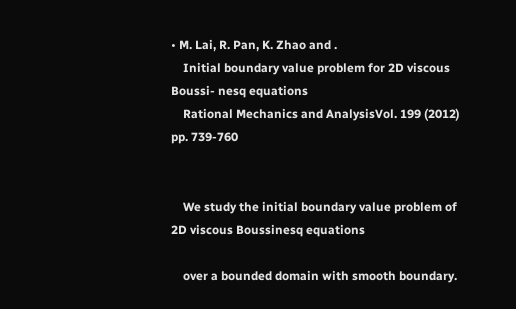• M. Lai, R. Pan, K. Zhao and .
    Initial boundary value problem for 2D viscous Boussi- nesq equations
    Rational Mechanics and AnalysisVol. 199 (2012) pp. 739-760


    We study the initial boundary value problem of 2D viscous Boussinesq equations

    over a bounded domain with smooth boundary.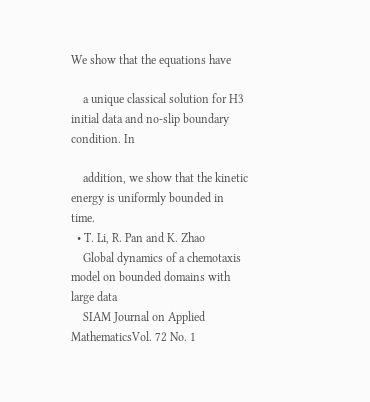We show that the equations have

    a unique classical solution for H3 initial data and no-slip boundary condition. In

    addition, we show that the kinetic energy is uniformly bounded in time.
  • T. Li, R. Pan and K. Zhao
    Global dynamics of a chemotaxis model on bounded domains with large data
    SIAM Journal on Applied MathematicsVol. 72 No. 1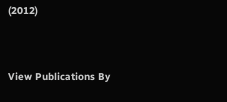(2012)


View Publications By